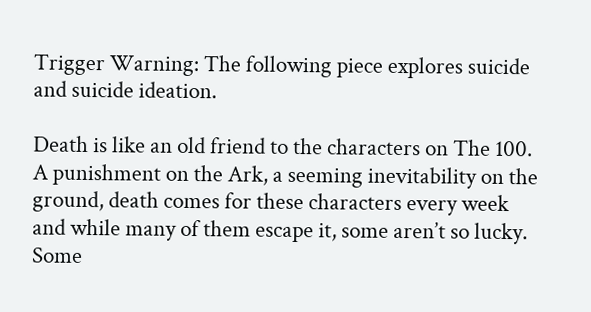Trigger Warning: The following piece explores suicide and suicide ideation.

Death is like an old friend to the characters on The 100. A punishment on the Ark, a seeming inevitability on the ground, death comes for these characters every week and while many of them escape it, some aren’t so lucky. Some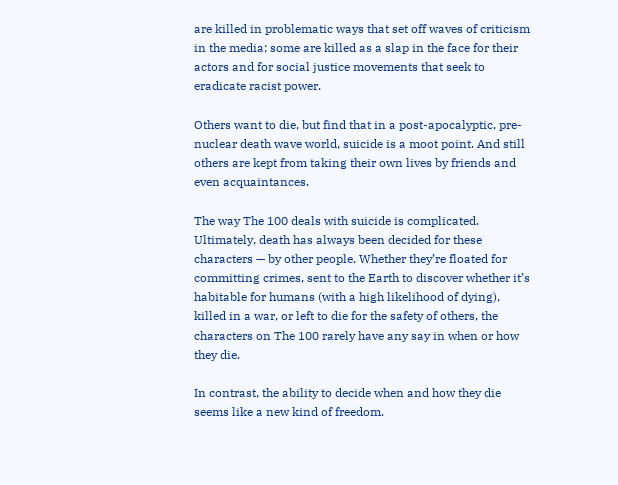are killed in problematic ways that set off waves of criticism in the media; some are killed as a slap in the face for their actors and for social justice movements that seek to eradicate racist power.

Others want to die, but find that in a post-apocalyptic, pre-nuclear death wave world, suicide is a moot point. And still others are kept from taking their own lives by friends and even acquaintances.

The way The 100 deals with suicide is complicated. Ultimately, death has always been decided for these characters — by other people. Whether they’re floated for committing crimes, sent to the Earth to discover whether it’s habitable for humans (with a high likelihood of dying), killed in a war, or left to die for the safety of others, the characters on The 100 rarely have any say in when or how they die.

In contrast, the ability to decide when and how they die seems like a new kind of freedom.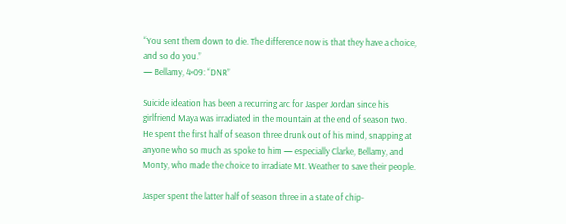“You sent them down to die. The difference now is that they have a choice, and so do you.”
— Bellamy, 4×09: “DNR”

Suicide ideation has been a recurring arc for Jasper Jordan since his girlfriend Maya was irradiated in the mountain at the end of season two. He spent the first half of season three drunk out of his mind, snapping at anyone who so much as spoke to him — especially Clarke, Bellamy, and Monty, who made the choice to irradiate Mt. Weather to save their people.

Jasper spent the latter half of season three in a state of chip-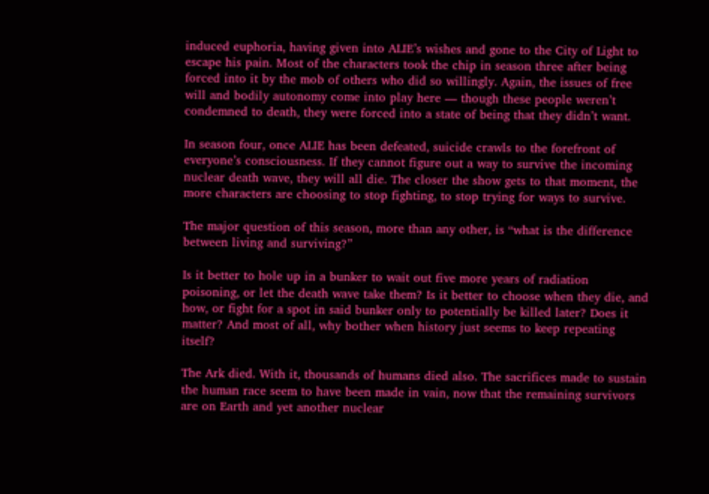induced euphoria, having given into ALIE’s wishes and gone to the City of Light to escape his pain. Most of the characters took the chip in season three after being forced into it by the mob of others who did so willingly. Again, the issues of free will and bodily autonomy come into play here — though these people weren’t condemned to death, they were forced into a state of being that they didn’t want.

In season four, once ALIE has been defeated, suicide crawls to the forefront of everyone’s consciousness. If they cannot figure out a way to survive the incoming nuclear death wave, they will all die. The closer the show gets to that moment, the more characters are choosing to stop fighting, to stop trying for ways to survive.

The major question of this season, more than any other, is “what is the difference between living and surviving?”

Is it better to hole up in a bunker to wait out five more years of radiation poisoning, or let the death wave take them? Is it better to choose when they die, and how, or fight for a spot in said bunker only to potentially be killed later? Does it matter? And most of all, why bother when history just seems to keep repeating itself?

The Ark died. With it, thousands of humans died also. The sacrifices made to sustain the human race seem to have been made in vain, now that the remaining survivors are on Earth and yet another nuclear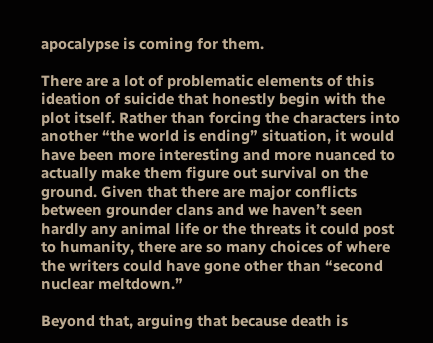apocalypse is coming for them.

There are a lot of problematic elements of this ideation of suicide that honestly begin with the plot itself. Rather than forcing the characters into another “the world is ending” situation, it would have been more interesting and more nuanced to actually make them figure out survival on the ground. Given that there are major conflicts between grounder clans and we haven’t seen hardly any animal life or the threats it could post to humanity, there are so many choices of where the writers could have gone other than “second nuclear meltdown.”

Beyond that, arguing that because death is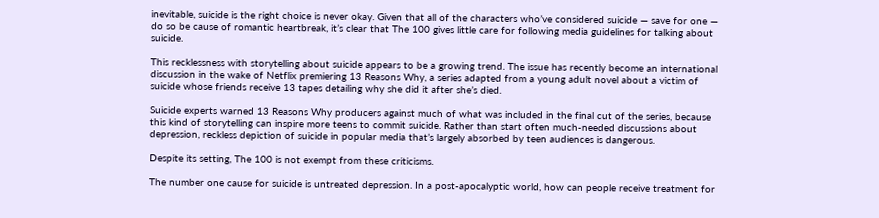inevitable, suicide is the right choice is never okay. Given that all of the characters who’ve considered suicide — save for one — do so be cause of romantic heartbreak, it’s clear that The 100 gives little care for following media guidelines for talking about suicide.

This recklessness with storytelling about suicide appears to be a growing trend. The issue has recently become an international discussion in the wake of Netflix premiering 13 Reasons Why, a series adapted from a young adult novel about a victim of suicide whose friends receive 13 tapes detailing why she did it after she’s died.

Suicide experts warned 13 Reasons Why producers against much of what was included in the final cut of the series, because this kind of storytelling can inspire more teens to commit suicide. Rather than start often much-needed discussions about depression, reckless depiction of suicide in popular media that’s largely absorbed by teen audiences is dangerous.

Despite its setting, The 100 is not exempt from these criticisms.

The number one cause for suicide is untreated depression. In a post-apocalyptic world, how can people receive treatment for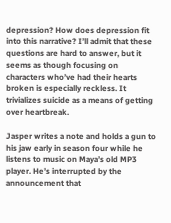depression? How does depression fit into this narrative? I’ll admit that these questions are hard to answer, but it seems as though focusing on characters who’ve had their hearts broken is especially reckless. It trivializes suicide as a means of getting over heartbreak.

Jasper writes a note and holds a gun to his jaw early in season four while he listens to music on Maya’s old MP3 player. He’s interrupted by the announcement that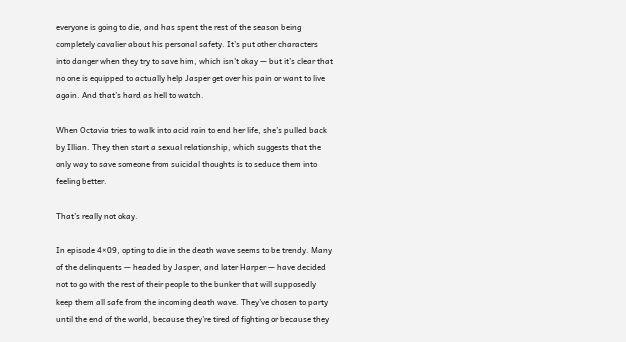everyone is going to die, and has spent the rest of the season being completely cavalier about his personal safety. It’s put other characters into danger when they try to save him, which isn’t okay — but it’s clear that no one is equipped to actually help Jasper get over his pain or want to live again. And that’s hard as hell to watch.

When Octavia tries to walk into acid rain to end her life, she’s pulled back by Illian. They then start a sexual relationship, which suggests that the only way to save someone from suicidal thoughts is to seduce them into feeling better.

That’s really not okay.

In episode 4×09, opting to die in the death wave seems to be trendy. Many of the delinquents — headed by Jasper, and later Harper — have decided not to go with the rest of their people to the bunker that will supposedly keep them all safe from the incoming death wave. They’ve chosen to party until the end of the world, because they’re tired of fighting or because they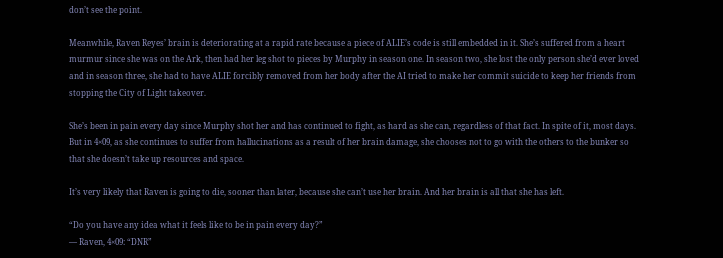don’t see the point.

Meanwhile, Raven Reyes’ brain is deteriorating at a rapid rate because a piece of ALIE’s code is still embedded in it. She’s suffered from a heart murmur since she was on the Ark, then had her leg shot to pieces by Murphy in season one. In season two, she lost the only person she’d ever loved and in season three, she had to have ALIE forcibly removed from her body after the AI tried to make her commit suicide to keep her friends from stopping the City of Light takeover.

She’s been in pain every day since Murphy shot her and has continued to fight, as hard as she can, regardless of that fact. In spite of it, most days. But in 4×09, as she continues to suffer from hallucinations as a result of her brain damage, she chooses not to go with the others to the bunker so that she doesn’t take up resources and space.

It’s very likely that Raven is going to die, sooner than later, because she can’t use her brain. And her brain is all that she has left.

“Do you have any idea what it feels like to be in pain every day?”
— Raven, 4×09: “DNR”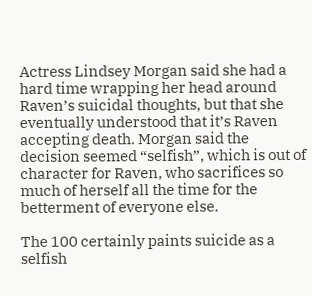Actress Lindsey Morgan said she had a hard time wrapping her head around Raven’s suicidal thoughts, but that she eventually understood that it’s Raven accepting death. Morgan said the decision seemed “selfish”, which is out of character for Raven, who sacrifices so much of herself all the time for the betterment of everyone else.

The 100 certainly paints suicide as a selfish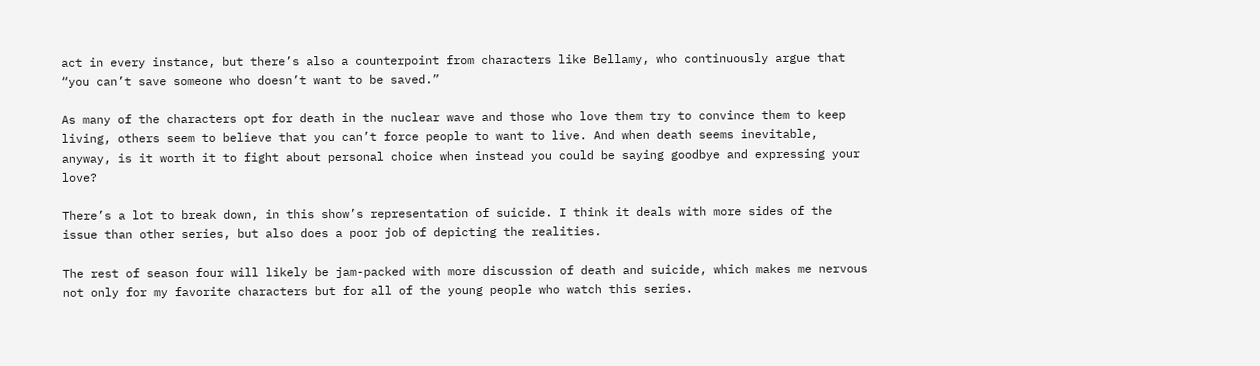act in every instance, but there’s also a counterpoint from characters like Bellamy, who continuously argue that “you can’t save someone who doesn’t want to be saved.”

As many of the characters opt for death in the nuclear wave and those who love them try to convince them to keep living, others seem to believe that you can’t force people to want to live. And when death seems inevitable, anyway, is it worth it to fight about personal choice when instead you could be saying goodbye and expressing your love?

There’s a lot to break down, in this show’s representation of suicide. I think it deals with more sides of the issue than other series, but also does a poor job of depicting the realities.

The rest of season four will likely be jam-packed with more discussion of death and suicide, which makes me nervous not only for my favorite characters but for all of the young people who watch this series.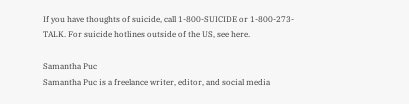If you have thoughts of suicide, call 1-800-SUICIDE or 1-800-273-TALK. For suicide hotlines outside of the US, see here.

Samantha Puc
Samantha Puc is a freelance writer, editor, and social media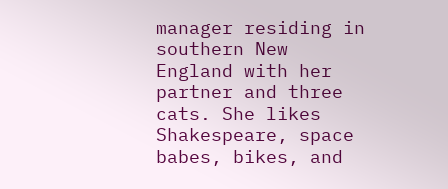manager residing in southern New England with her partner and three cats. She likes Shakespeare, space babes, bikes, and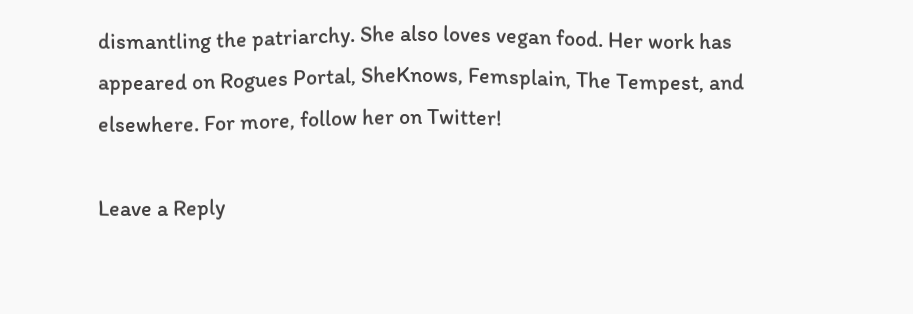dismantling the patriarchy. She also loves vegan food. Her work has appeared on Rogues Portal, SheKnows, Femsplain, The Tempest, and elsewhere. For more, follow her on Twitter!

Leave a Reply